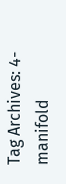Tag Archives: 4-manifold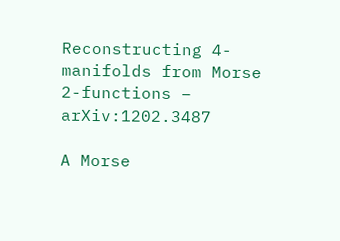Reconstructing 4-manifolds from Morse 2-functions – arXiv:1202.3487

A Morse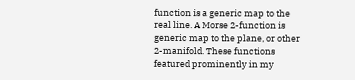function is a generic map to the real line. A Morse 2-function is generic map to the plane, or other 2-manifold. These functions featured prominently in my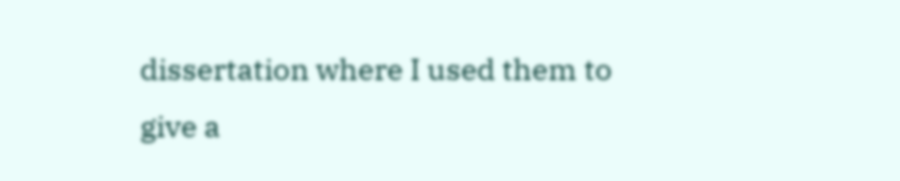dissertation where I used them to give a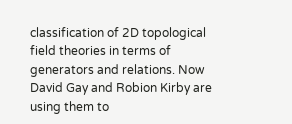classification of 2D topological field theories in terms of generators and relations. Now David Gay and Robion Kirby are using them to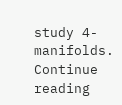study 4-manifolds.
Continue reading